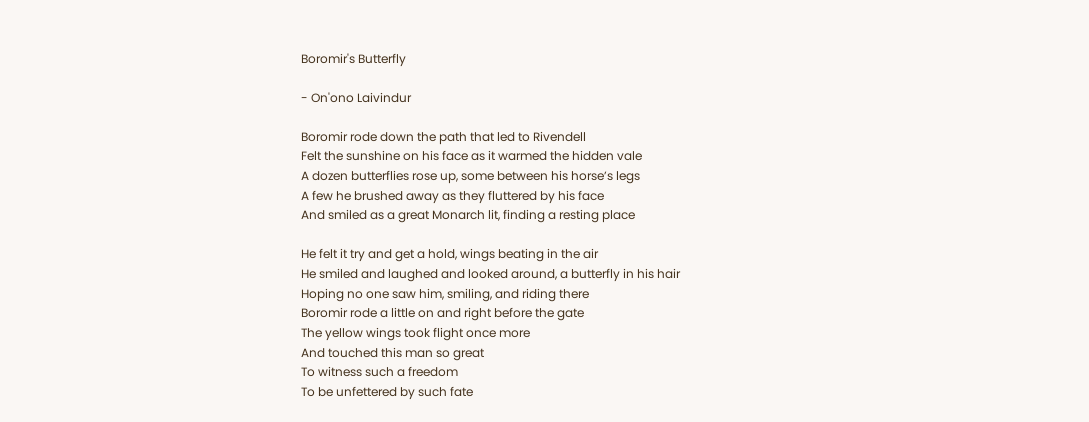Boromir's Butterfly

- On'ono Laivindur

Boromir rode down the path that led to Rivendell
Felt the sunshine on his face as it warmed the hidden vale
A dozen butterflies rose up, some between his horse’s legs
A few he brushed away as they fluttered by his face
And smiled as a great Monarch lit, finding a resting place

He felt it try and get a hold, wings beating in the air
He smiled and laughed and looked around, a butterfly in his hair
Hoping no one saw him, smiling, and riding there
Boromir rode a little on and right before the gate
The yellow wings took flight once more
And touched this man so great
To witness such a freedom
To be unfettered by such fate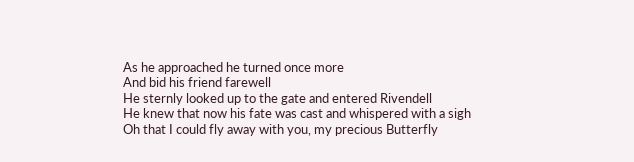As he approached he turned once more
And bid his friend farewell
He sternly looked up to the gate and entered Rivendell
He knew that now his fate was cast and whispered with a sigh
Oh that I could fly away with you, my precious Butterfly